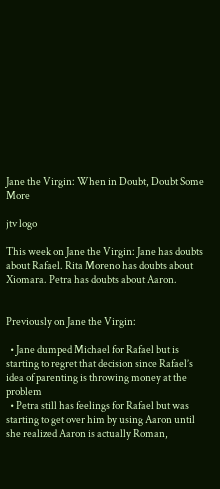Jane the Virgin: When in Doubt, Doubt Some More

jtv logo

This week on Jane the Virgin: Jane has doubts about Rafael. Rita Moreno has doubts about Xiomara. Petra has doubts about Aaron.


Previously on Jane the Virgin:

  • Jane dumped Michael for Rafael but is starting to regret that decision since Rafael’s idea of parenting is throwing money at the problem
  • Petra still has feelings for Rafael but was starting to get over him by using Aaron until she realized Aaron is actually Roman,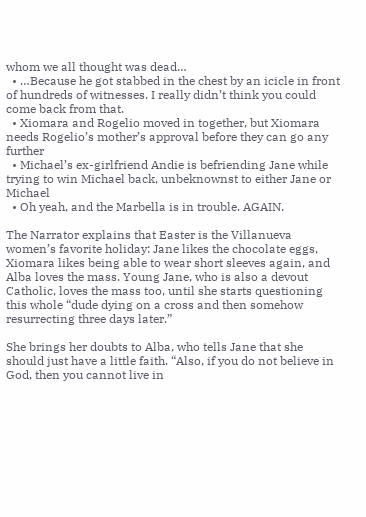whom we all thought was dead…
  • …Because he got stabbed in the chest by an icicle in front of hundreds of witnesses. I really didn’t think you could come back from that.
  • Xiomara and Rogelio moved in together, but Xiomara needs Rogelio’s mother’s approval before they can go any further
  • Michael’s ex-girlfriend Andie is befriending Jane while trying to win Michael back, unbeknownst to either Jane or Michael
  • Oh yeah, and the Marbella is in trouble. AGAIN.

The Narrator explains that Easter is the Villanueva women’s favorite holiday: Jane likes the chocolate eggs, Xiomara likes being able to wear short sleeves again, and Alba loves the mass. Young Jane, who is also a devout Catholic, loves the mass too, until she starts questioning this whole “dude dying on a cross and then somehow resurrecting three days later.”

She brings her doubts to Alba, who tells Jane that she should just have a little faith. “Also, if you do not believe in God, then you cannot live in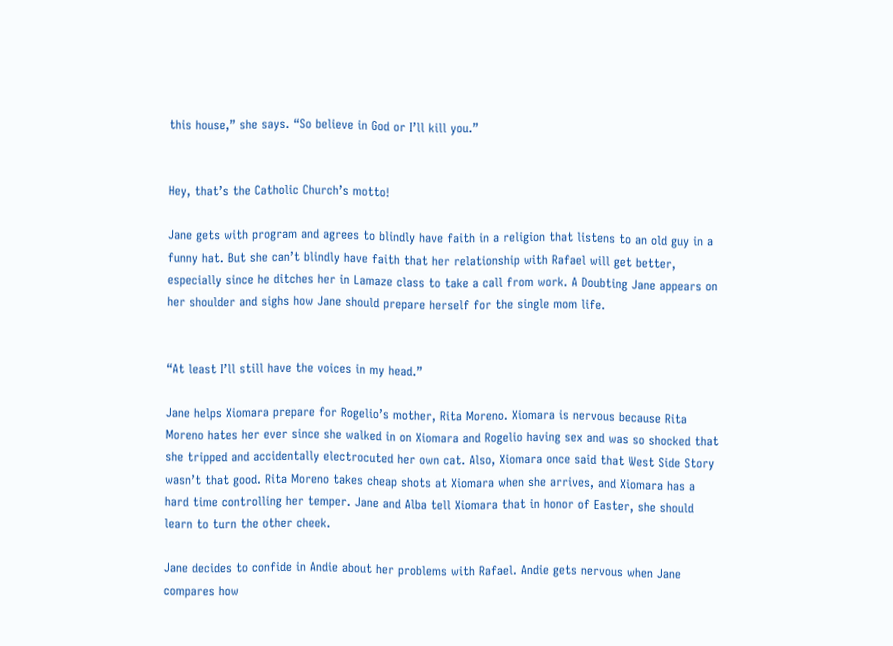this house,” she says. “So believe in God or I’ll kill you.”


Hey, that’s the Catholic Church’s motto!

Jane gets with program and agrees to blindly have faith in a religion that listens to an old guy in a funny hat. But she can’t blindly have faith that her relationship with Rafael will get better, especially since he ditches her in Lamaze class to take a call from work. A Doubting Jane appears on her shoulder and sighs how Jane should prepare herself for the single mom life.


“At least I’ll still have the voices in my head.”

Jane helps Xiomara prepare for Rogelio’s mother, Rita Moreno. Xiomara is nervous because Rita Moreno hates her ever since she walked in on Xiomara and Rogelio having sex and was so shocked that she tripped and accidentally electrocuted her own cat. Also, Xiomara once said that West Side Story wasn’t that good. Rita Moreno takes cheap shots at Xiomara when she arrives, and Xiomara has a hard time controlling her temper. Jane and Alba tell Xiomara that in honor of Easter, she should learn to turn the other cheek.

Jane decides to confide in Andie about her problems with Rafael. Andie gets nervous when Jane compares how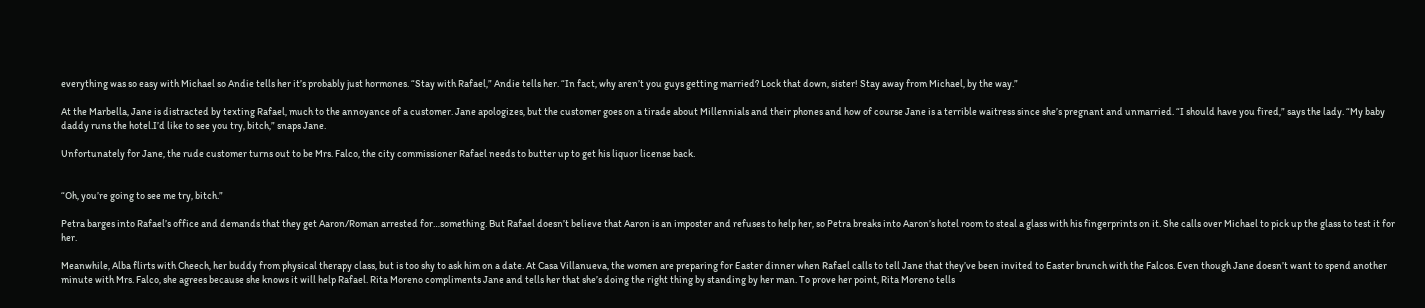everything was so easy with Michael so Andie tells her it’s probably just hormones. “Stay with Rafael,” Andie tells her. “In fact, why aren’t you guys getting married? Lock that down, sister! Stay away from Michael, by the way.”

At the Marbella, Jane is distracted by texting Rafael, much to the annoyance of a customer. Jane apologizes, but the customer goes on a tirade about Millennials and their phones and how of course Jane is a terrible waitress since she’s pregnant and unmarried. “I should have you fired,” says the lady. “My baby daddy runs the hotel.I’d like to see you try, bitch,” snaps Jane.

Unfortunately for Jane, the rude customer turns out to be Mrs. Falco, the city commissioner Rafael needs to butter up to get his liquor license back.


“Oh, you’re going to see me try, bitch.”

Petra barges into Rafael’s office and demands that they get Aaron/Roman arrested for…something. But Rafael doesn’t believe that Aaron is an imposter and refuses to help her, so Petra breaks into Aaron’s hotel room to steal a glass with his fingerprints on it. She calls over Michael to pick up the glass to test it for her.

Meanwhile, Alba flirts with Cheech, her buddy from physical therapy class, but is too shy to ask him on a date. At Casa Villanueva, the women are preparing for Easter dinner when Rafael calls to tell Jane that they’ve been invited to Easter brunch with the Falcos. Even though Jane doesn’t want to spend another minute with Mrs. Falco, she agrees because she knows it will help Rafael. Rita Moreno compliments Jane and tells her that she’s doing the right thing by standing by her man. To prove her point, Rita Moreno tells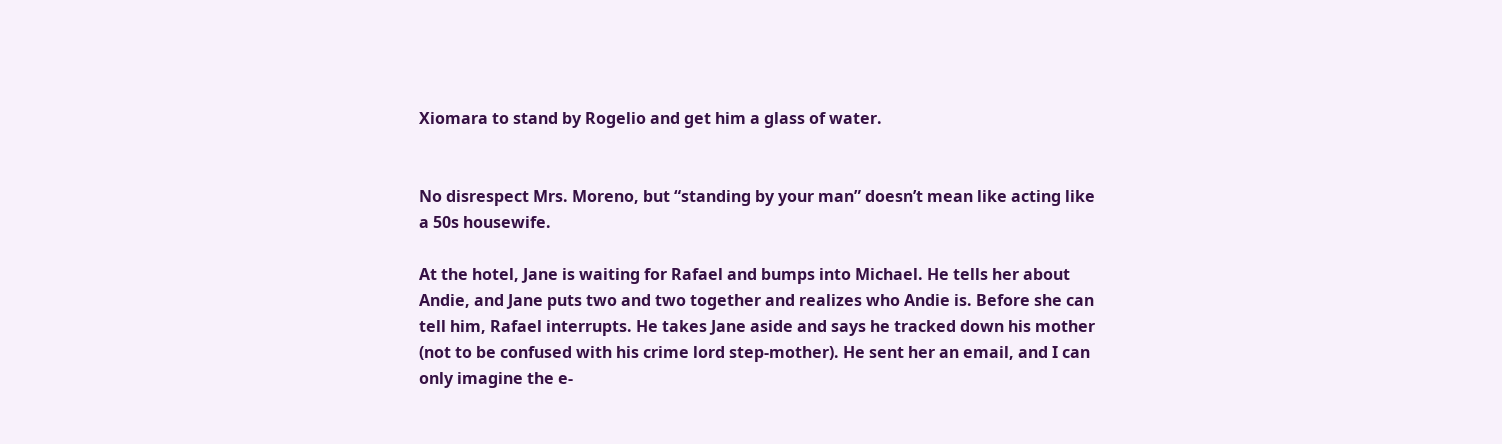Xiomara to stand by Rogelio and get him a glass of water.


No disrespect Mrs. Moreno, but “standing by your man” doesn’t mean like acting like a 50s housewife.

At the hotel, Jane is waiting for Rafael and bumps into Michael. He tells her about Andie, and Jane puts two and two together and realizes who Andie is. Before she can tell him, Rafael interrupts. He takes Jane aside and says he tracked down his mother (not to be confused with his crime lord step-mother). He sent her an email, and I can only imagine the e-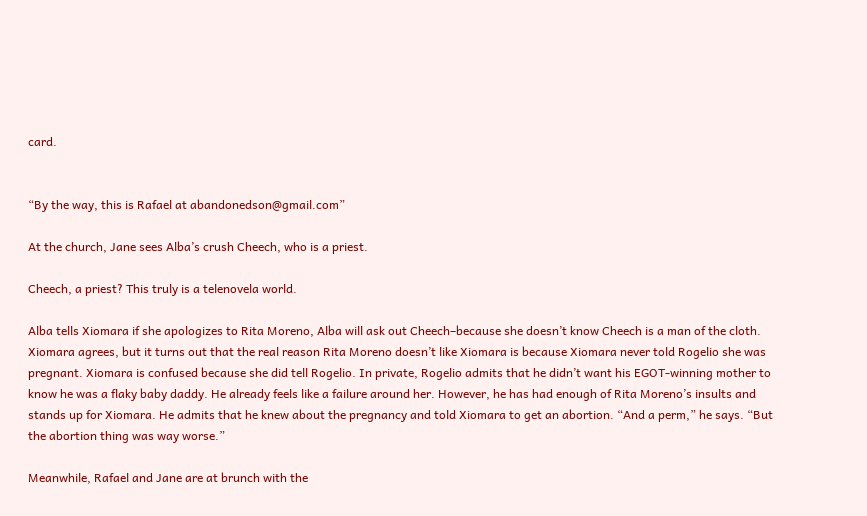card.


“By the way, this is Rafael at abandonedson@gmail.com”

At the church, Jane sees Alba’s crush Cheech, who is a priest.

Cheech, a priest? This truly is a telenovela world.

Alba tells Xiomara if she apologizes to Rita Moreno, Alba will ask out Cheech–because she doesn’t know Cheech is a man of the cloth. Xiomara agrees, but it turns out that the real reason Rita Moreno doesn’t like Xiomara is because Xiomara never told Rogelio she was pregnant. Xiomara is confused because she did tell Rogelio. In private, Rogelio admits that he didn’t want his EGOT-winning mother to know he was a flaky baby daddy. He already feels like a failure around her. However, he has had enough of Rita Moreno’s insults and stands up for Xiomara. He admits that he knew about the pregnancy and told Xiomara to get an abortion. “And a perm,” he says. “But the abortion thing was way worse.”

Meanwhile, Rafael and Jane are at brunch with the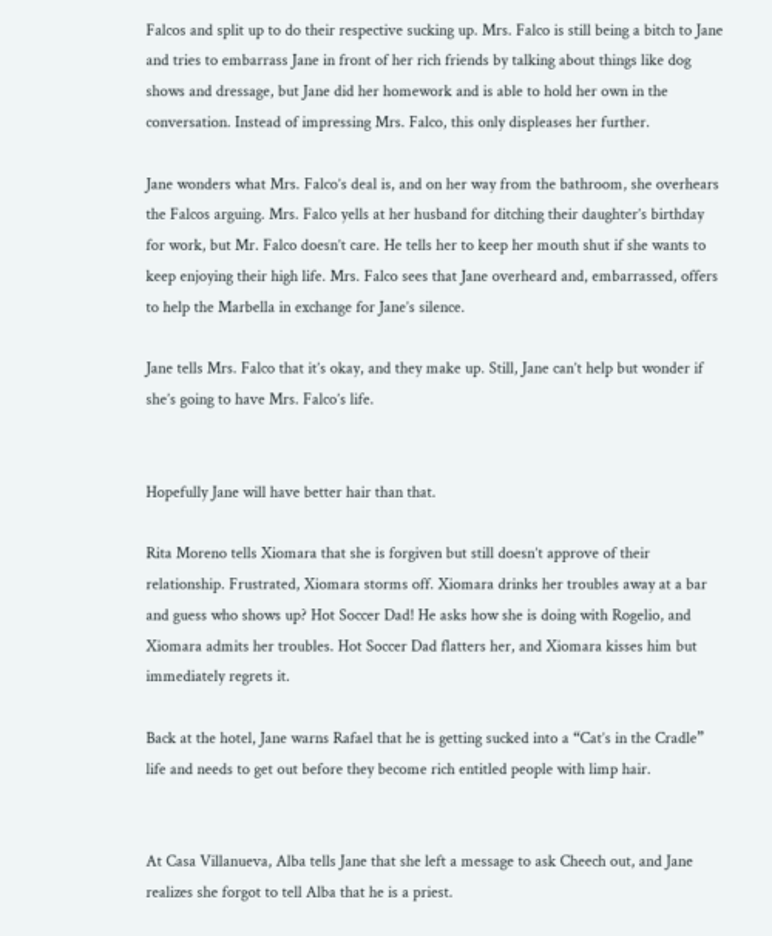Falcos and split up to do their respective sucking up. Mrs. Falco is still being a bitch to Jane and tries to embarrass Jane in front of her rich friends by talking about things like dog shows and dressage, but Jane did her homework and is able to hold her own in the conversation. Instead of impressing Mrs. Falco, this only displeases her further.

Jane wonders what Mrs. Falco’s deal is, and on her way from the bathroom, she overhears the Falcos arguing. Mrs. Falco yells at her husband for ditching their daughter’s birthday for work, but Mr. Falco doesn’t care. He tells her to keep her mouth shut if she wants to keep enjoying their high life. Mrs. Falco sees that Jane overheard and, embarrassed, offers to help the Marbella in exchange for Jane’s silence.

Jane tells Mrs. Falco that it’s okay, and they make up. Still, Jane can’t help but wonder if she’s going to have Mrs. Falco’s life.


Hopefully Jane will have better hair than that.

Rita Moreno tells Xiomara that she is forgiven but still doesn’t approve of their relationship. Frustrated, Xiomara storms off. Xiomara drinks her troubles away at a bar and guess who shows up? Hot Soccer Dad! He asks how she is doing with Rogelio, and Xiomara admits her troubles. Hot Soccer Dad flatters her, and Xiomara kisses him but immediately regrets it.

Back at the hotel, Jane warns Rafael that he is getting sucked into a “Cat’s in the Cradle” life and needs to get out before they become rich entitled people with limp hair.


At Casa Villanueva, Alba tells Jane that she left a message to ask Cheech out, and Jane realizes she forgot to tell Alba that he is a priest.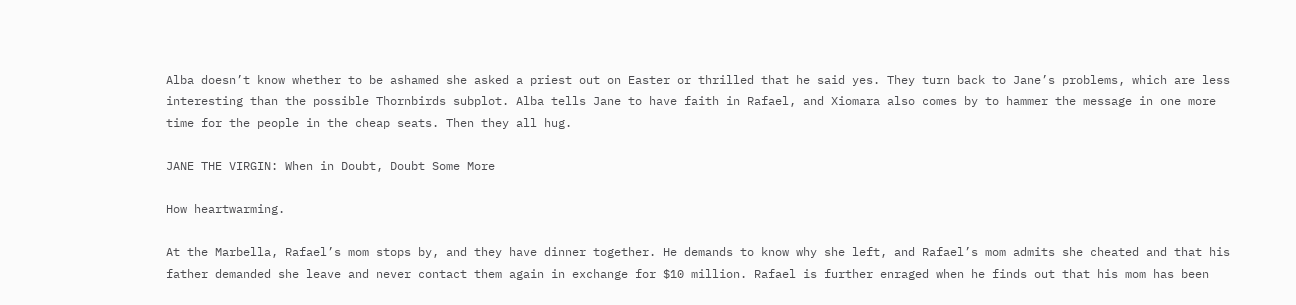Alba doesn’t know whether to be ashamed she asked a priest out on Easter or thrilled that he said yes. They turn back to Jane’s problems, which are less interesting than the possible Thornbirds subplot. Alba tells Jane to have faith in Rafael, and Xiomara also comes by to hammer the message in one more time for the people in the cheap seats. Then they all hug.

JANE THE VIRGIN: When in Doubt, Doubt Some More

How heartwarming.

At the Marbella, Rafael’s mom stops by, and they have dinner together. He demands to know why she left, and Rafael’s mom admits she cheated and that his father demanded she leave and never contact them again in exchange for $10 million. Rafael is further enraged when he finds out that his mom has been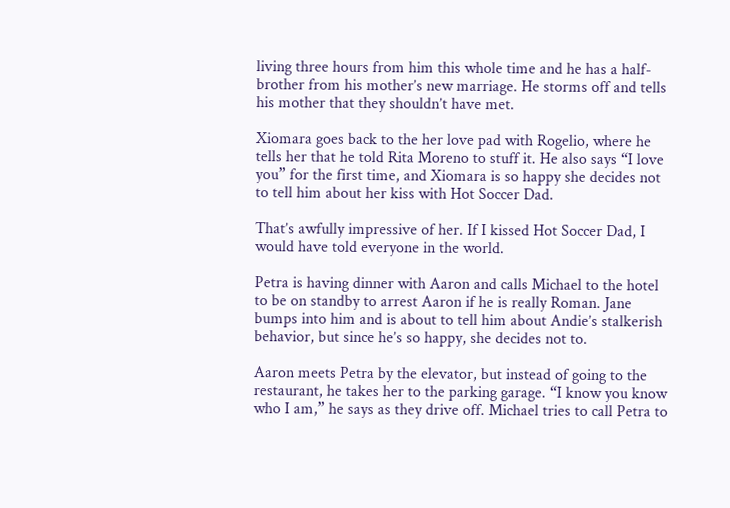living three hours from him this whole time and he has a half-brother from his mother’s new marriage. He storms off and tells his mother that they shouldn’t have met.

Xiomara goes back to the her love pad with Rogelio, where he tells her that he told Rita Moreno to stuff it. He also says “I love you” for the first time, and Xiomara is so happy she decides not to tell him about her kiss with Hot Soccer Dad.

That’s awfully impressive of her. If I kissed Hot Soccer Dad, I would have told everyone in the world.

Petra is having dinner with Aaron and calls Michael to the hotel to be on standby to arrest Aaron if he is really Roman. Jane bumps into him and is about to tell him about Andie’s stalkerish behavior, but since he’s so happy, she decides not to.

Aaron meets Petra by the elevator, but instead of going to the restaurant, he takes her to the parking garage. “I know you know who I am,” he says as they drive off. Michael tries to call Petra to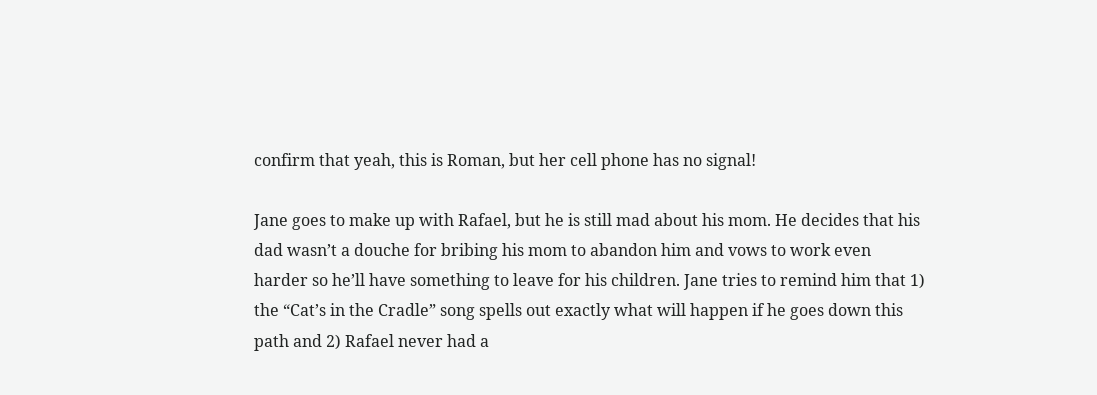confirm that yeah, this is Roman, but her cell phone has no signal!

Jane goes to make up with Rafael, but he is still mad about his mom. He decides that his dad wasn’t a douche for bribing his mom to abandon him and vows to work even harder so he’ll have something to leave for his children. Jane tries to remind him that 1) the “Cat’s in the Cradle” song spells out exactly what will happen if he goes down this path and 2) Rafael never had a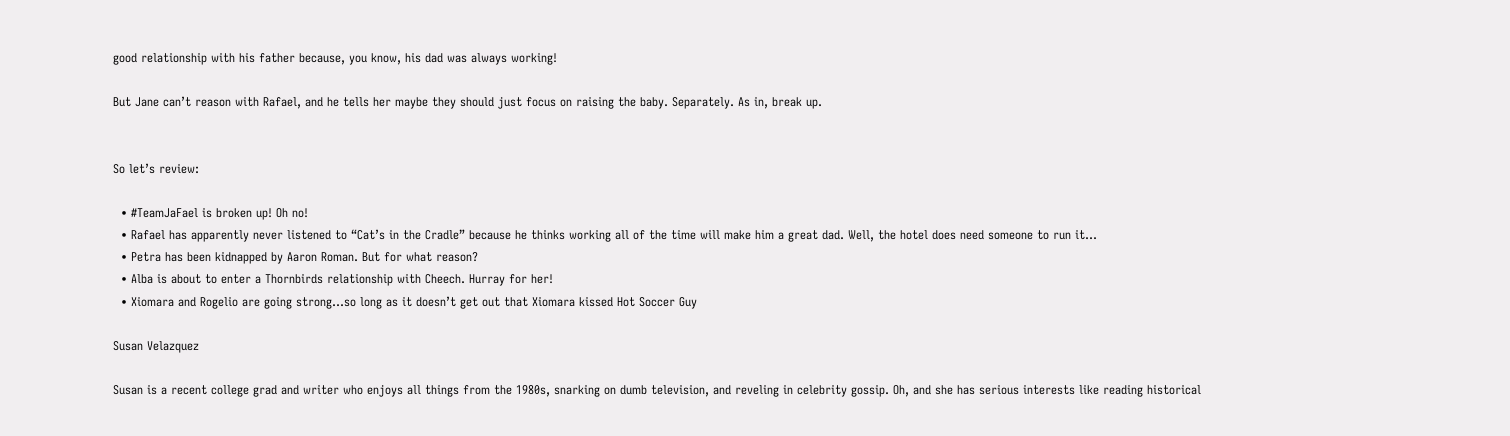good relationship with his father because, you know, his dad was always working!

But Jane can’t reason with Rafael, and he tells her maybe they should just focus on raising the baby. Separately. As in, break up.


So let’s review:

  • #TeamJaFael is broken up! Oh no!
  • Rafael has apparently never listened to “Cat’s in the Cradle” because he thinks working all of the time will make him a great dad. Well, the hotel does need someone to run it…
  • Petra has been kidnapped by Aaron Roman. But for what reason?
  • Alba is about to enter a Thornbirds relationship with Cheech. Hurray for her!
  • Xiomara and Rogelio are going strong…so long as it doesn’t get out that Xiomara kissed Hot Soccer Guy

Susan Velazquez

Susan is a recent college grad and writer who enjoys all things from the 1980s, snarking on dumb television, and reveling in celebrity gossip. Oh, and she has serious interests like reading historical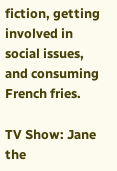fiction, getting involved in social issues, and consuming French fries.

TV Show: Jane the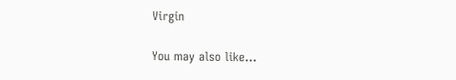Virgin

You may also like...